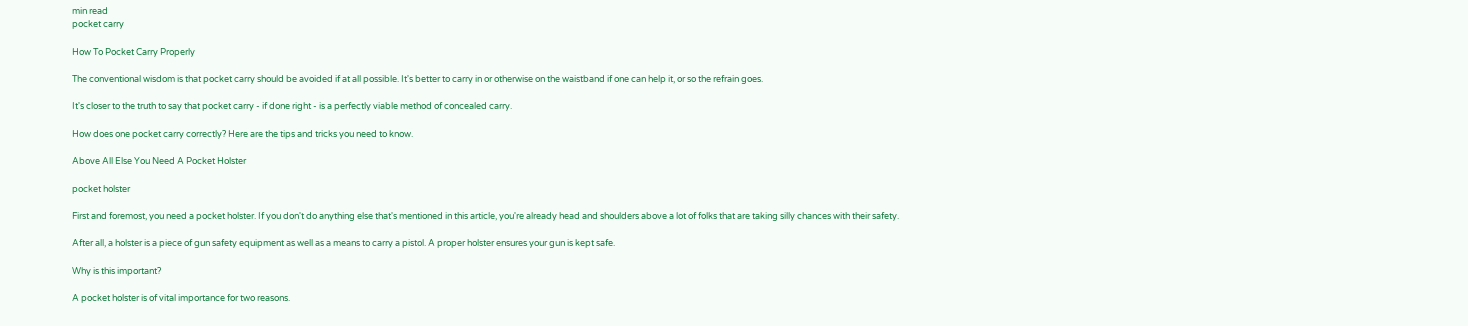min read
pocket carry

How To Pocket Carry Properly

The conventional wisdom is that pocket carry should be avoided if at all possible. It's better to carry in or otherwise on the waistband if one can help it, or so the refrain goes.

It's closer to the truth to say that pocket carry - if done right - is a perfectly viable method of concealed carry.

How does one pocket carry correctly? Here are the tips and tricks you need to know.

Above All Else You Need A Pocket Holster

pocket holster

First and foremost, you need a pocket holster. If you don't do anything else that's mentioned in this article, you're already head and shoulders above a lot of folks that are taking silly chances with their safety.

After all, a holster is a piece of gun safety equipment as well as a means to carry a pistol. A proper holster ensures your gun is kept safe.

Why is this important?

A pocket holster is of vital importance for two reasons.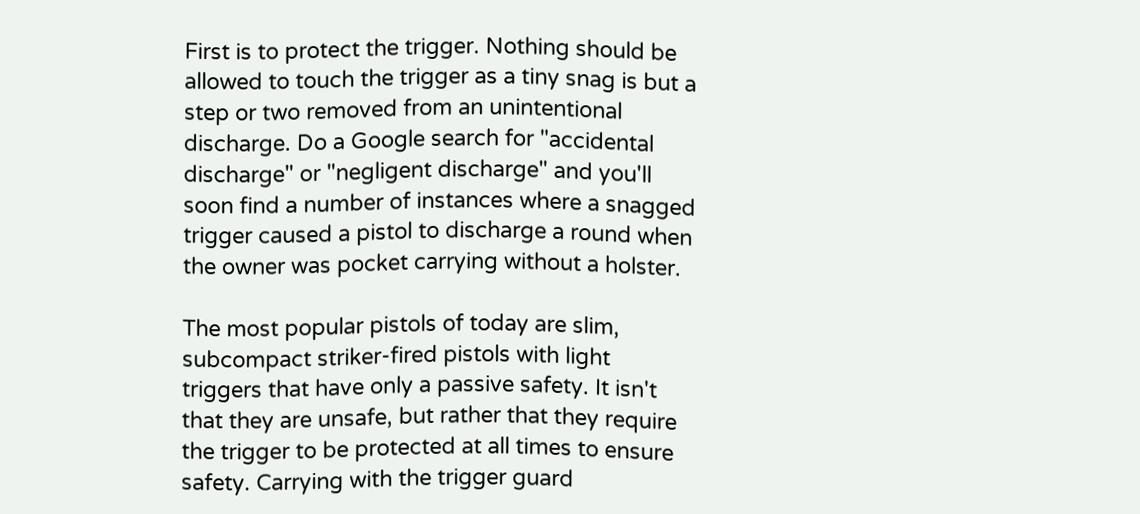First is to protect the trigger. Nothing should be allowed to touch the trigger as a tiny snag is but a step or two removed from an unintentional discharge. Do a Google search for "accidental discharge" or "negligent discharge" and you'll soon find a number of instances where a snagged trigger caused a pistol to discharge a round when the owner was pocket carrying without a holster.

The most popular pistols of today are slim, subcompact striker-fired pistols with light triggers that have only a passive safety. It isn't that they are unsafe, but rather that they require the trigger to be protected at all times to ensure safety. Carrying with the trigger guard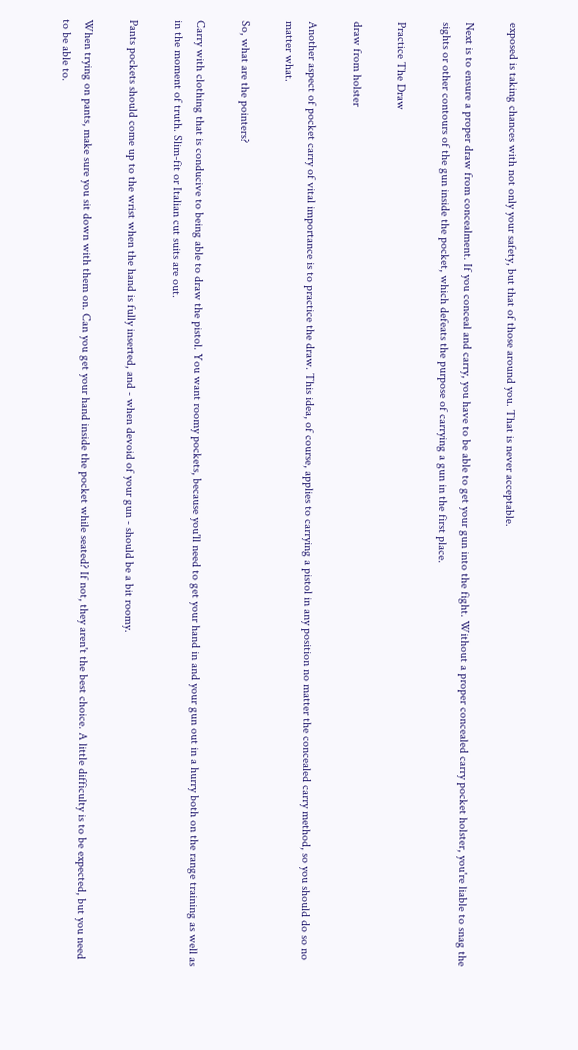exposed is taking chances with not only your safety, but that of those around you. That is never acceptable.

Next is to ensure a proper draw from concealment. If you conceal and carry, you have to be able to get your gun into the fight. Without a proper concealed carry pocket holster, you're liable to snag the sights or other contours of the gun inside the pocket, which defeats the purpose of carrying a gun in the first place.

Practice The Draw

draw from holster

Another aspect of pocket carry of vital importance is to practice the draw. This idea, of course, applies to carrying a pistol in any position no matter the concealed carry method, so you should do so no matter what.

So, what are the pointers?

Carry with clothing that is conducive to being able to draw the pistol. You want roomy pockets, because you'll need to get your hand in and your gun out in a hurry both on the range training as well as in the moment of truth. Slim-fit or Italian cut suits are out.

Pants pockets should come up to the wrist when the hand is fully inserted, and - when devoid of your gun - should be a bit roomy.

When trying on pants, make sure you sit down with them on. Can you get your hand inside the pocket while seated? If not, they aren't the best choice. A little difficulty is to be expected, but you need to be able to.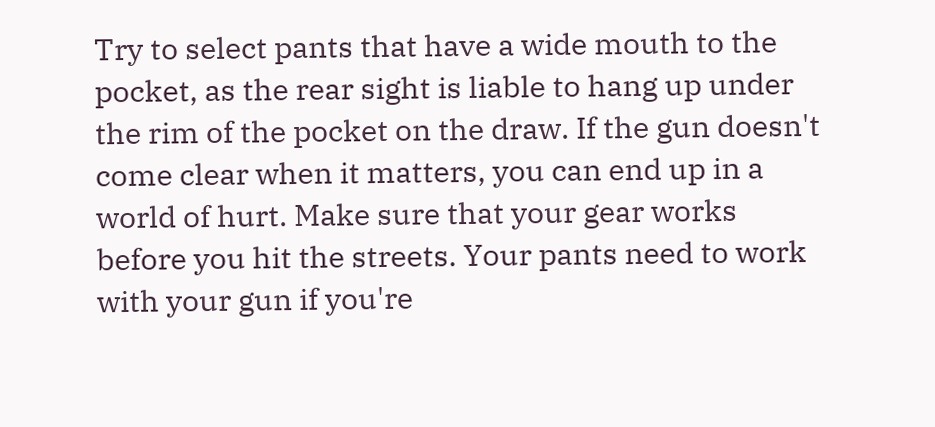Try to select pants that have a wide mouth to the pocket, as the rear sight is liable to hang up under the rim of the pocket on the draw. If the gun doesn't come clear when it matters, you can end up in a world of hurt. Make sure that your gear works before you hit the streets. Your pants need to work with your gun if you're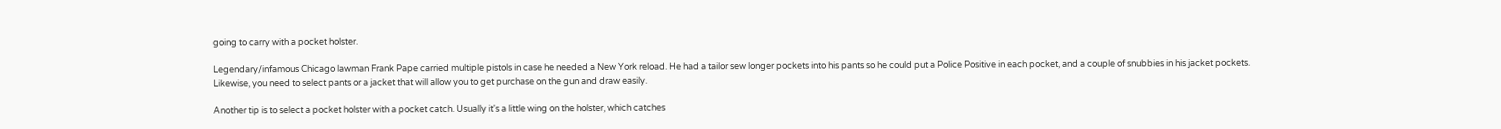going to carry with a pocket holster.

Legendary/infamous Chicago lawman Frank Pape carried multiple pistols in case he needed a New York reload. He had a tailor sew longer pockets into his pants so he could put a Police Positive in each pocket, and a couple of snubbies in his jacket pockets. Likewise, you need to select pants or a jacket that will allow you to get purchase on the gun and draw easily.

Another tip is to select a pocket holster with a pocket catch. Usually it's a little wing on the holster, which catches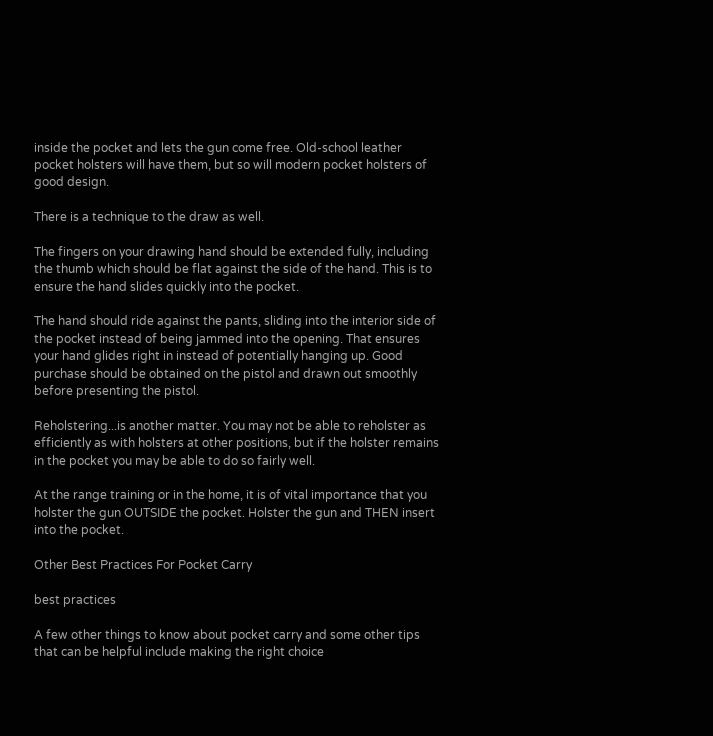inside the pocket and lets the gun come free. Old-school leather pocket holsters will have them, but so will modern pocket holsters of good design.

There is a technique to the draw as well.

The fingers on your drawing hand should be extended fully, including the thumb which should be flat against the side of the hand. This is to ensure the hand slides quickly into the pocket.

The hand should ride against the pants, sliding into the interior side of the pocket instead of being jammed into the opening. That ensures your hand glides right in instead of potentially hanging up. Good purchase should be obtained on the pistol and drawn out smoothly before presenting the pistol.

Reholstering...is another matter. You may not be able to reholster as efficiently as with holsters at other positions, but if the holster remains in the pocket you may be able to do so fairly well.

At the range training or in the home, it is of vital importance that you holster the gun OUTSIDE the pocket. Holster the gun and THEN insert into the pocket.

Other Best Practices For Pocket Carry

best practices

A few other things to know about pocket carry and some other tips that can be helpful include making the right choice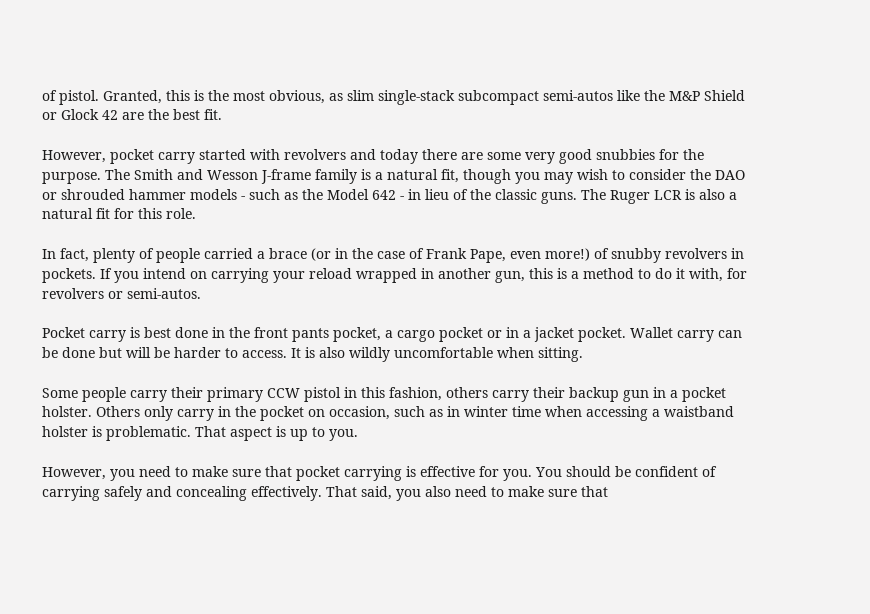of pistol. Granted, this is the most obvious, as slim single-stack subcompact semi-autos like the M&P Shield or Glock 42 are the best fit.

However, pocket carry started with revolvers and today there are some very good snubbies for the purpose. The Smith and Wesson J-frame family is a natural fit, though you may wish to consider the DAO or shrouded hammer models - such as the Model 642 - in lieu of the classic guns. The Ruger LCR is also a natural fit for this role.

In fact, plenty of people carried a brace (or in the case of Frank Pape, even more!) of snubby revolvers in pockets. If you intend on carrying your reload wrapped in another gun, this is a method to do it with, for revolvers or semi-autos.

Pocket carry is best done in the front pants pocket, a cargo pocket or in a jacket pocket. Wallet carry can be done but will be harder to access. It is also wildly uncomfortable when sitting.

Some people carry their primary CCW pistol in this fashion, others carry their backup gun in a pocket holster. Others only carry in the pocket on occasion, such as in winter time when accessing a waistband holster is problematic. That aspect is up to you.

However, you need to make sure that pocket carrying is effective for you. You should be confident of carrying safely and concealing effectively. That said, you also need to make sure that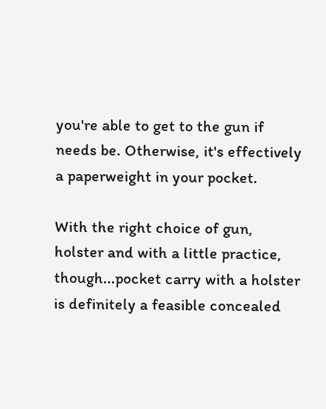you're able to get to the gun if needs be. Otherwise, it's effectively a paperweight in your pocket.

With the right choice of gun, holster and with a little practice, though...pocket carry with a holster is definitely a feasible concealed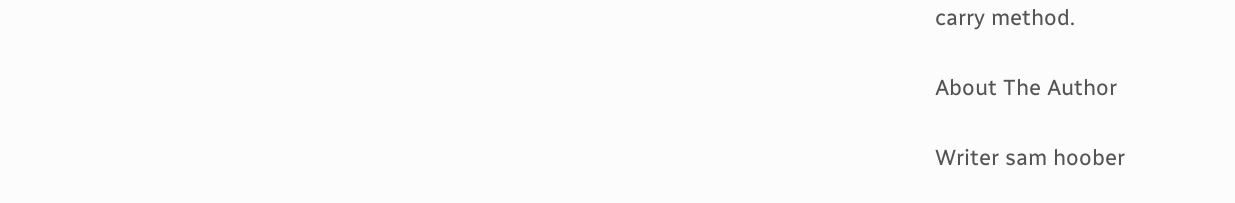carry method.

About The Author

Writer sam hoober